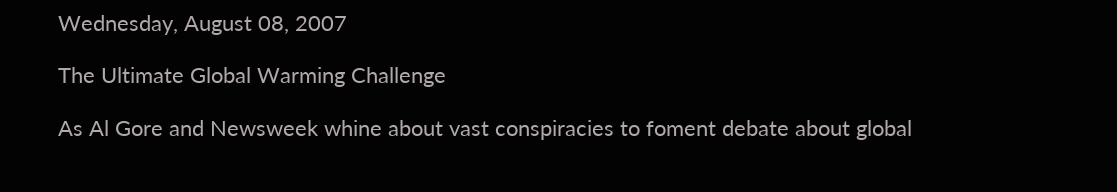Wednesday, August 08, 2007

The Ultimate Global Warming Challenge

As Al Gore and Newsweek whine about vast conspiracies to foment debate about global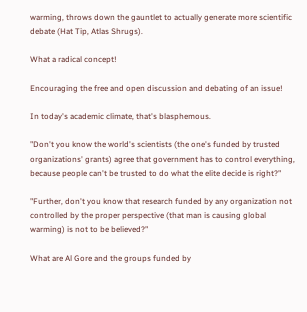warming, throws down the gauntlet to actually generate more scientific debate (Hat Tip, Atlas Shrugs).

What a radical concept!

Encouraging the free and open discussion and debating of an issue!

In today's academic climate, that's blasphemous.

"Don't you know the world's scientists (the one's funded by trusted organizations' grants) agree that government has to control everything, because people can't be trusted to do what the elite decide is right?"

"Further, don't you know that research funded by any organization not controlled by the proper perspective (that man is causing global warming) is not to be believed?"

What are Al Gore and the groups funded by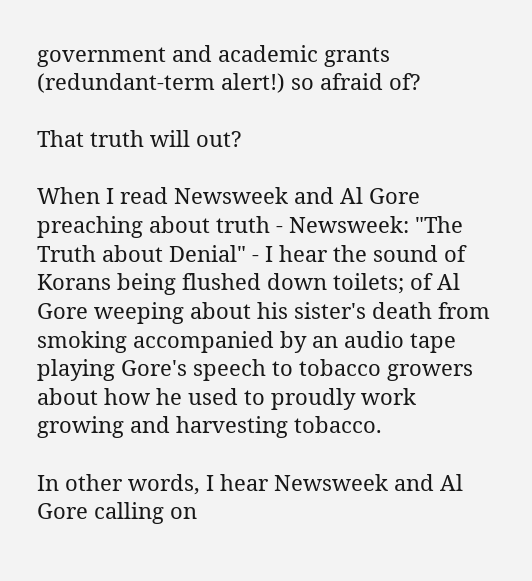government and academic grants (redundant-term alert!) so afraid of?

That truth will out?

When I read Newsweek and Al Gore preaching about truth - Newsweek: "The Truth about Denial" - I hear the sound of Korans being flushed down toilets; of Al Gore weeping about his sister's death from smoking accompanied by an audio tape playing Gore's speech to tobacco growers about how he used to proudly work growing and harvesting tobacco.

In other words, I hear Newsweek and Al Gore calling on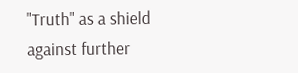"Truth" as a shield against further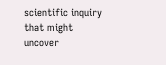scientific inquiry that might uncover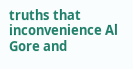truths that inconvenience Al Gore and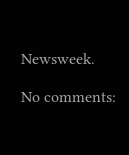Newsweek.

No comments: